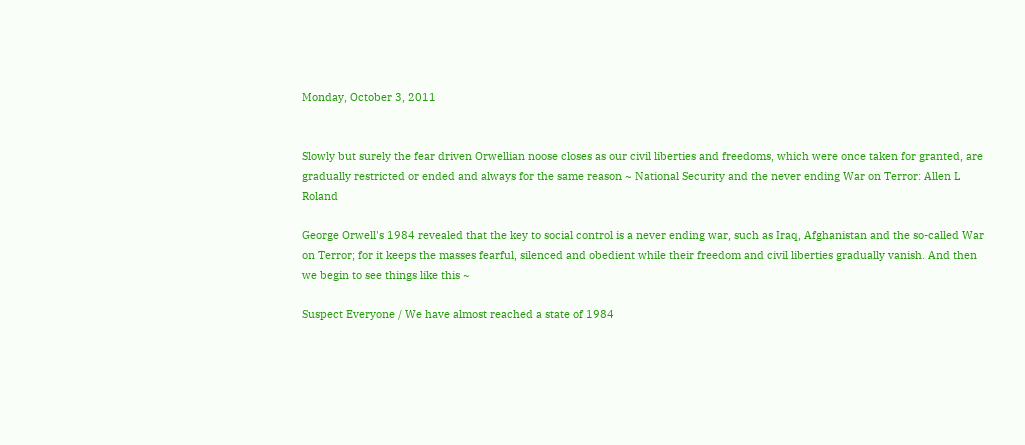Monday, October 3, 2011


Slowly but surely the fear driven Orwellian noose closes as our civil liberties and freedoms, which were once taken for granted, are gradually restricted or ended and always for the same reason ~ National Security and the never ending War on Terror: Allen L Roland

George Orwell's 1984 revealed that the key to social control is a never ending war, such as Iraq, Afghanistan and the so-called War on Terror; for it keeps the masses fearful, silenced and obedient while their freedom and civil liberties gradually vanish. And then we begin to see things like this ~

Suspect Everyone / We have almost reached a state of 1984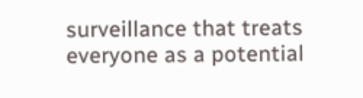surveillance that treats everyone as a potential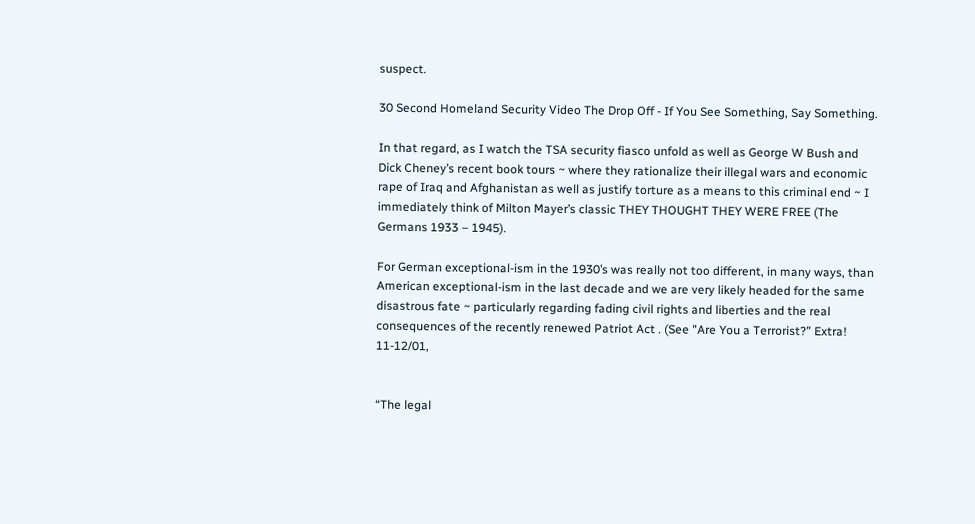suspect.

30 Second Homeland Security Video The Drop Off - If You See Something, Say Something.

In that regard, as I watch the TSA security fiasco unfold as well as George W Bush and Dick Cheney’s recent book tours ~ where they rationalize their illegal wars and economic rape of Iraq and Afghanistan as well as justify torture as a means to this criminal end ~ I immediately think of Milton Mayer’s classic THEY THOUGHT THEY WERE FREE (The Germans 1933 – 1945).

For German exceptional-ism in the 1930’s was really not too different, in many ways, than American exceptional-ism in the last decade and we are very likely headed for the same disastrous fate ~ particularly regarding fading civil rights and liberties and the real consequences of the recently renewed Patriot Act . (See "Are You a Terrorist?” Extra! 11-12/01,


“The legal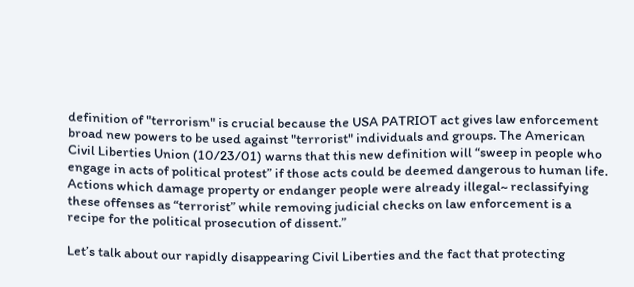definition of "terrorism" is crucial because the USA PATRIOT act gives law enforcement broad new powers to be used against "terrorist" individuals and groups. The American Civil Liberties Union (10/23/01) warns that this new definition will “sweep in people who engage in acts of political protest” if those acts could be deemed dangerous to human life. Actions which damage property or endanger people were already illegal~ reclassifying these offenses as “terrorist” while removing judicial checks on law enforcement is a recipe for the political prosecution of dissent.”

Let’s talk about our rapidly disappearing Civil Liberties and the fact that protecting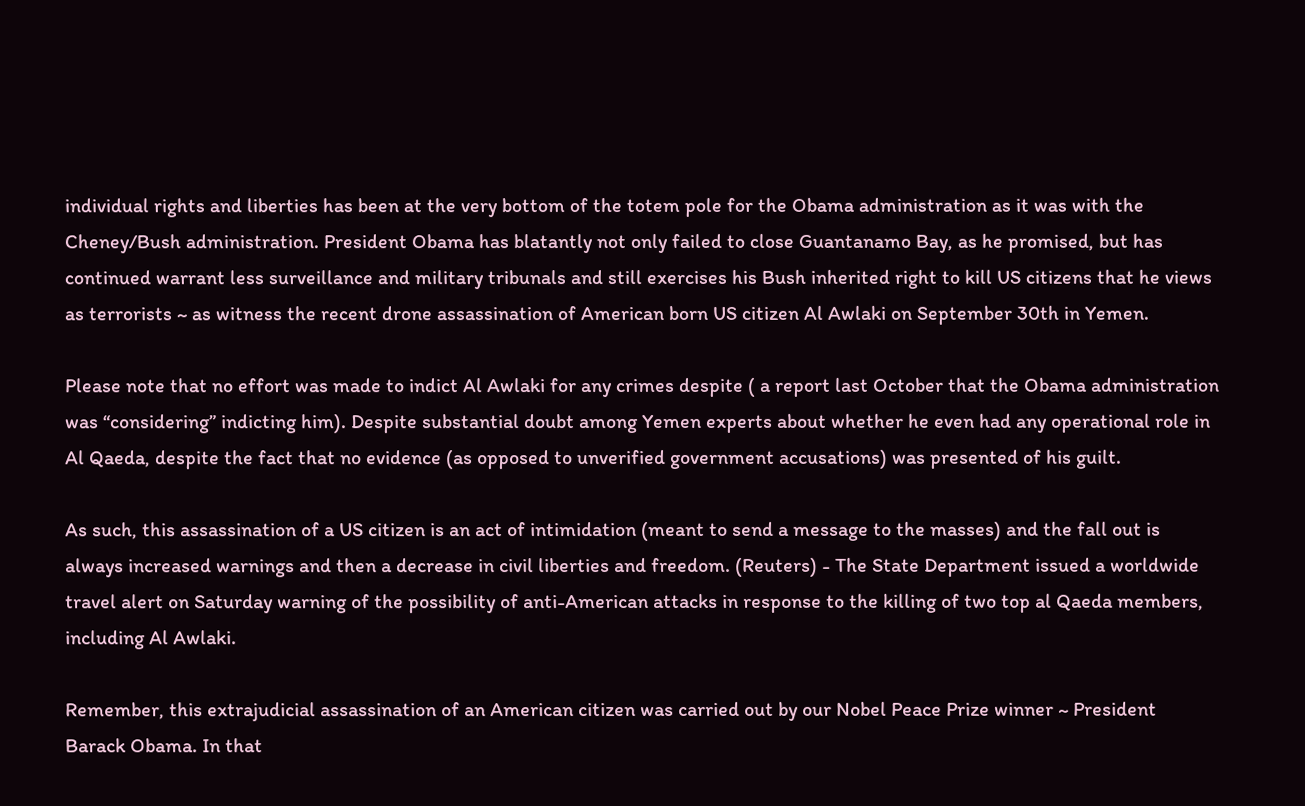individual rights and liberties has been at the very bottom of the totem pole for the Obama administration as it was with the Cheney/Bush administration. President Obama has blatantly not only failed to close Guantanamo Bay, as he promised, but has continued warrant less surveillance and military tribunals and still exercises his Bush inherited right to kill US citizens that he views as terrorists ~ as witness the recent drone assassination of American born US citizen Al Awlaki on September 30th in Yemen.

Please note that no effort was made to indict Al Awlaki for any crimes despite ( a report last October that the Obama administration was “considering” indicting him). Despite substantial doubt among Yemen experts about whether he even had any operational role in Al Qaeda, despite the fact that no evidence (as opposed to unverified government accusations) was presented of his guilt.

As such, this assassination of a US citizen is an act of intimidation (meant to send a message to the masses) and the fall out is always increased warnings and then a decrease in civil liberties and freedom. (Reuters) - The State Department issued a worldwide travel alert on Saturday warning of the possibility of anti-American attacks in response to the killing of two top al Qaeda members, including Al Awlaki.

Remember, this extrajudicial assassination of an American citizen was carried out by our Nobel Peace Prize winner ~ President Barack Obama. In that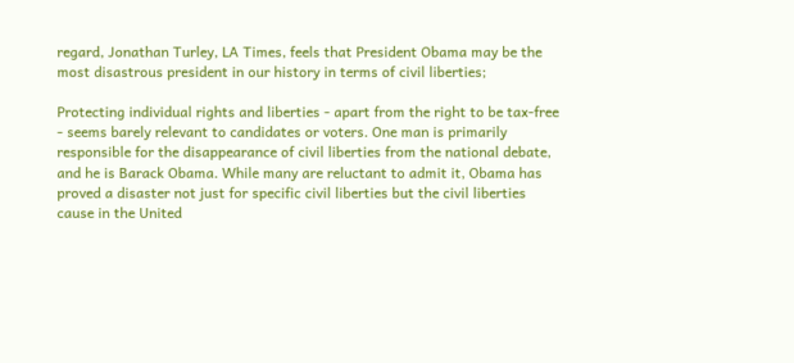regard, Jonathan Turley, LA Times, feels that President Obama may be the most disastrous president in our history in terms of civil liberties;

Protecting individual rights and liberties - apart from the right to be tax-free - seems barely relevant to candidates or voters. One man is primarily responsible for the disappearance of civil liberties from the national debate, and he is Barack Obama. While many are reluctant to admit it, Obama has proved a disaster not just for specific civil liberties but the civil liberties cause in the United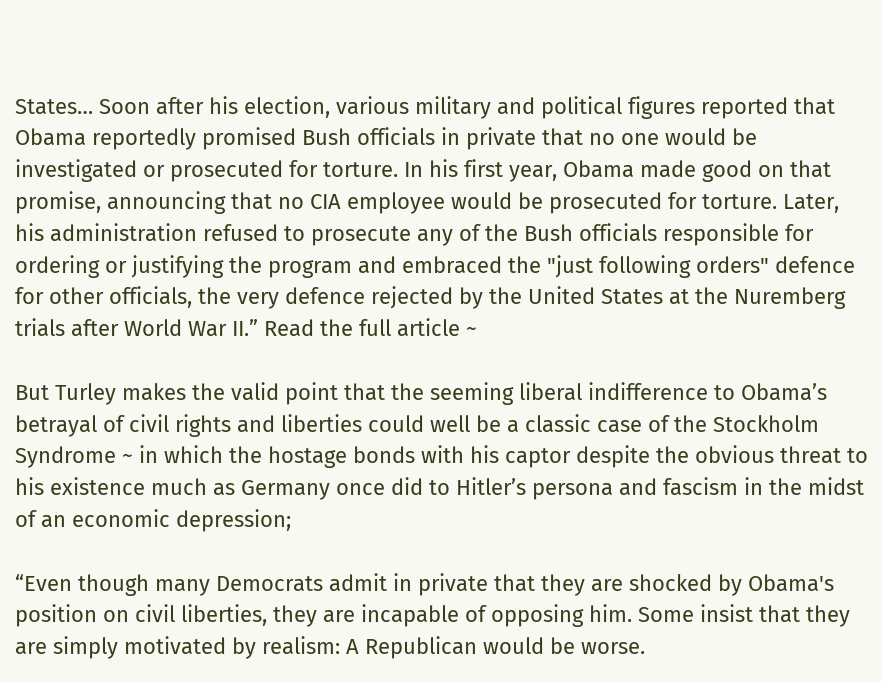States… Soon after his election, various military and political figures reported that Obama reportedly promised Bush officials in private that no one would be investigated or prosecuted for torture. In his first year, Obama made good on that promise, announcing that no CIA employee would be prosecuted for torture. Later, his administration refused to prosecute any of the Bush officials responsible for ordering or justifying the program and embraced the "just following orders" defence for other officials, the very defence rejected by the United States at the Nuremberg trials after World War II.” Read the full article ~

But Turley makes the valid point that the seeming liberal indifference to Obama’s betrayal of civil rights and liberties could well be a classic case of the Stockholm Syndrome ~ in which the hostage bonds with his captor despite the obvious threat to his existence much as Germany once did to Hitler’s persona and fascism in the midst of an economic depression;

“Even though many Democrats admit in private that they are shocked by Obama's position on civil liberties, they are incapable of opposing him. Some insist that they are simply motivated by realism: A Republican would be worse.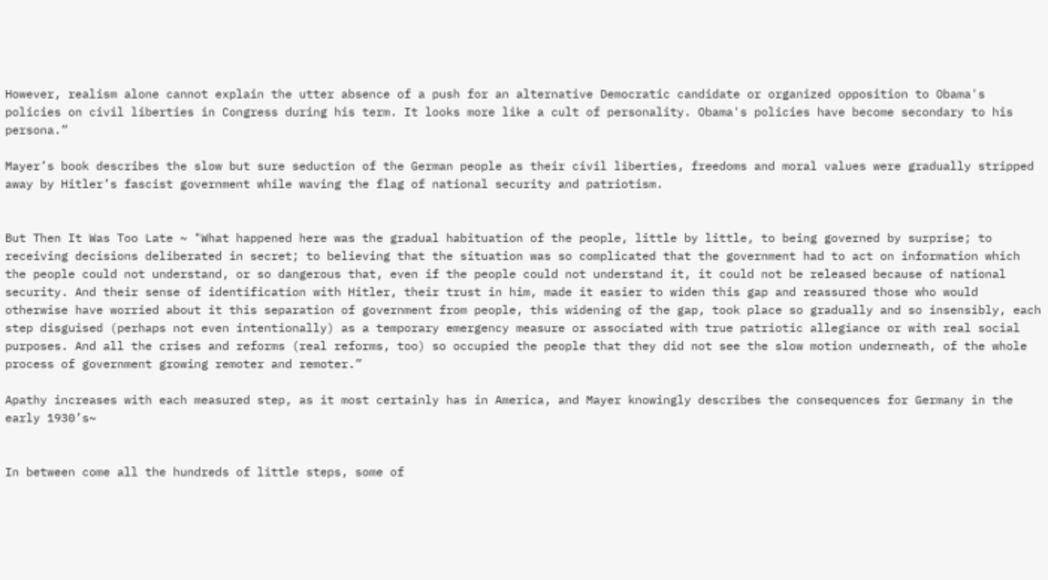However, realism alone cannot explain the utter absence of a push for an alternative Democratic candidate or organized opposition to Obama's policies on civil liberties in Congress during his term. It looks more like a cult of personality. Obama's policies have become secondary to his persona.”

Mayer’s book describes the slow but sure seduction of the German people as their civil liberties, freedoms and moral values were gradually stripped away by Hitler’s fascist government while waving the flag of national security and patriotism.


But Then It Was Too Late ~ "What happened here was the gradual habituation of the people, little by little, to being governed by surprise; to receiving decisions deliberated in secret; to believing that the situation was so complicated that the government had to act on information which the people could not understand, or so dangerous that, even if the people could not understand it, it could not be released because of national security. And their sense of identification with Hitler, their trust in him, made it easier to widen this gap and reassured those who would otherwise have worried about it this separation of government from people, this widening of the gap, took place so gradually and so insensibly, each step disguised (perhaps not even intentionally) as a temporary emergency measure or associated with true patriotic allegiance or with real social purposes. And all the crises and reforms (real reforms, too) so occupied the people that they did not see the slow motion underneath, of the whole process of government growing remoter and remoter.”

Apathy increases with each measured step, as it most certainly has in America, and Mayer knowingly describes the consequences for Germany in the early 1930’s~


In between come all the hundreds of little steps, some of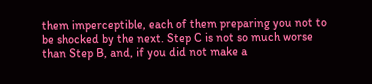them imperceptible, each of them preparing you not to be shocked by the next. Step C is not so much worse than Step B, and, if you did not make a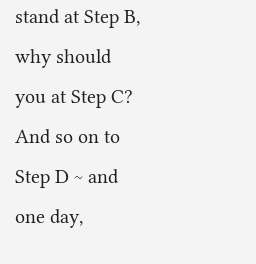stand at Step B, why should you at Step C? And so on to Step D ~ and one day,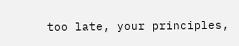too late, your principles,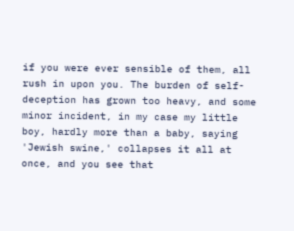if you were ever sensible of them, all rush in upon you. The burden of self-deception has grown too heavy, and some minor incident, in my case my little boy, hardly more than a baby, saying 'Jewish swine,' collapses it all at once, and you see that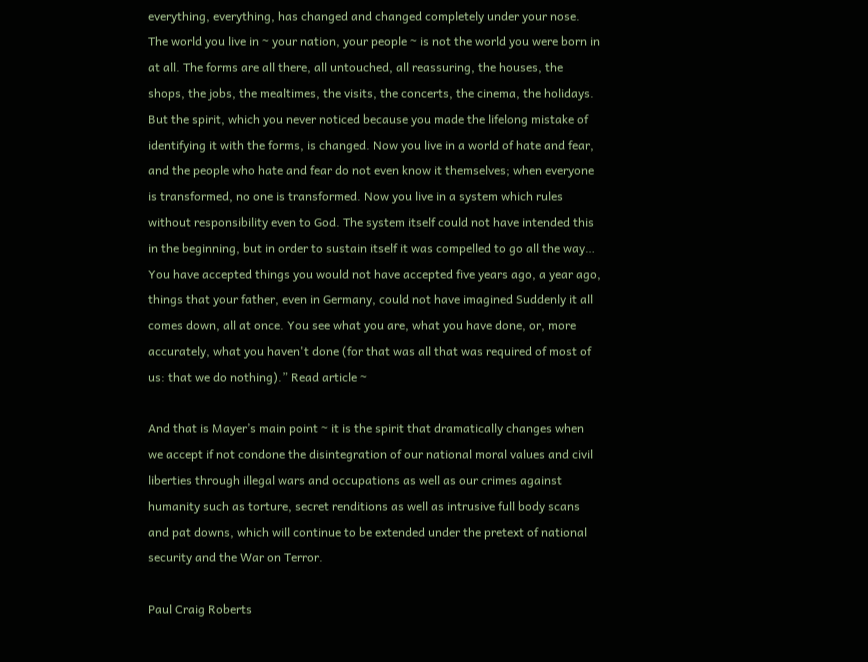everything, everything, has changed and changed completely under your nose. The world you live in ~ your nation, your people ~ is not the world you were born in at all. The forms are all there, all untouched, all reassuring, the houses, the shops, the jobs, the mealtimes, the visits, the concerts, the cinema, the holidays. But the spirit, which you never noticed because you made the lifelong mistake of identifying it with the forms, is changed. Now you live in a world of hate and fear, and the people who hate and fear do not even know it themselves; when everyone is transformed, no one is transformed. Now you live in a system which rules without responsibility even to God. The system itself could not have intended this in the beginning, but in order to sustain itself it was compelled to go all the way… You have accepted things you would not have accepted five years ago, a year ago, things that your father, even in Germany, could not have imagined Suddenly it all comes down, all at once. You see what you are, what you have done, or, more accurately, what you haven't done (for that was all that was required of most of us: that we do nothing).” Read article ~

And that is Mayer’s main point ~ it is the spirit that dramatically changes when we accept if not condone the disintegration of our national moral values and civil liberties through illegal wars and occupations as well as our crimes against humanity such as torture, secret renditions as well as intrusive full body scans and pat downs, which will continue to be extended under the pretext of national security and the War on Terror.

Paul Craig Roberts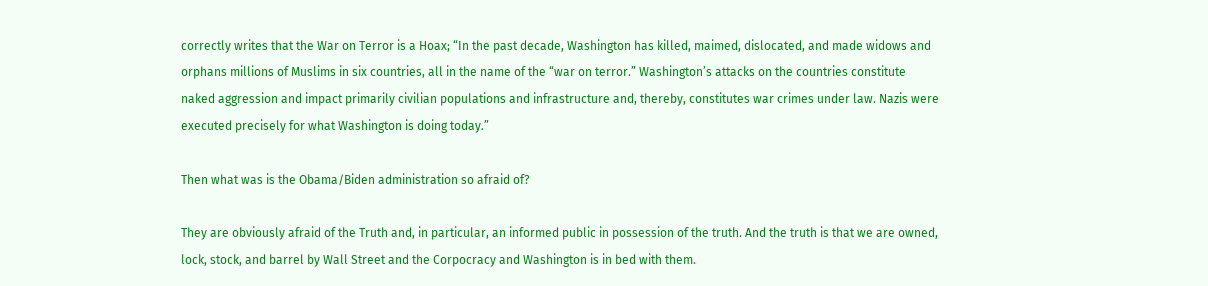correctly writes that the War on Terror is a Hoax; “In the past decade, Washington has killed, maimed, dislocated, and made widows and orphans millions of Muslims in six countries, all in the name of the “war on terror.” Washington’s attacks on the countries constitute naked aggression and impact primarily civilian populations and infrastructure and, thereby, constitutes war crimes under law. Nazis were executed precisely for what Washington is doing today.”

Then what was is the Obama/Biden administration so afraid of?

They are obviously afraid of the Truth and, in particular, an informed public in possession of the truth. And the truth is that we are owned, lock, stock, and barrel by Wall Street and the Corpocracy and Washington is in bed with them.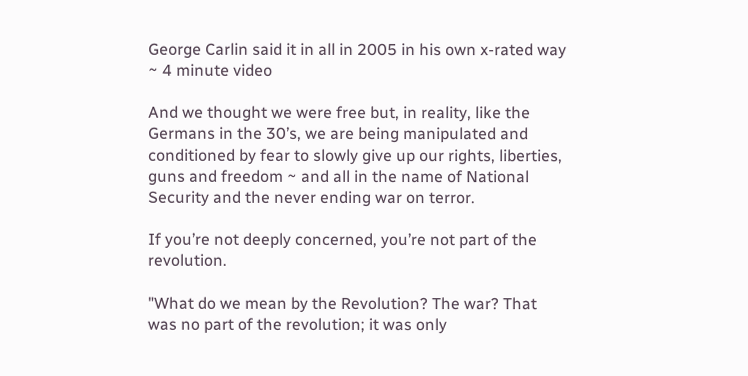George Carlin said it in all in 2005 in his own x-rated way ~ 4 minute video

And we thought we were free but, in reality, like the Germans in the 30’s, we are being manipulated and conditioned by fear to slowly give up our rights, liberties, guns and freedom ~ and all in the name of National Security and the never ending war on terror.

If you’re not deeply concerned, you’re not part of the revolution.

"What do we mean by the Revolution? The war? That was no part of the revolution; it was only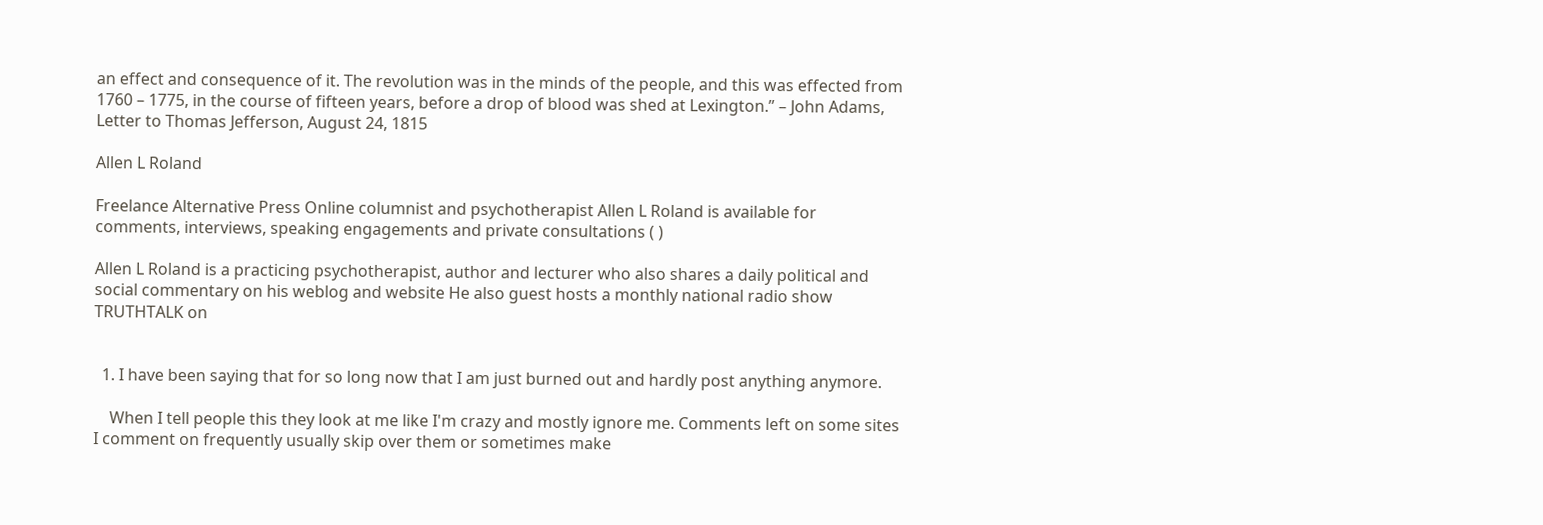an effect and consequence of it. The revolution was in the minds of the people, and this was effected from 1760 – 1775, in the course of fifteen years, before a drop of blood was shed at Lexington.” – John Adams, Letter to Thomas Jefferson, August 24, 1815

Allen L Roland

Freelance Alternative Press Online columnist and psychotherapist Allen L Roland is available for comments, interviews, speaking engagements and private consultations ( )

Allen L Roland is a practicing psychotherapist, author and lecturer who also shares a daily political and social commentary on his weblog and website He also guest hosts a monthly national radio show TRUTHTALK on


  1. I have been saying that for so long now that I am just burned out and hardly post anything anymore.

    When I tell people this they look at me like I'm crazy and mostly ignore me. Comments left on some sites I comment on frequently usually skip over them or sometimes make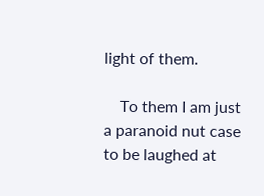light of them.

    To them I am just a paranoid nut case to be laughed at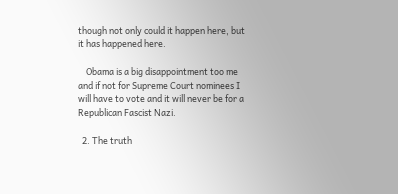though not only could it happen here, but it has happened here.

    Obama is a big disappointment too me and if not for Supreme Court nominees I will have to vote and it will never be for a Republican Fascist Nazi.

  2. The truth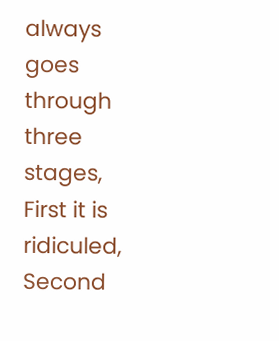always goes through three stages, First it is ridiculed, Second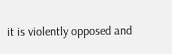it is violently opposed and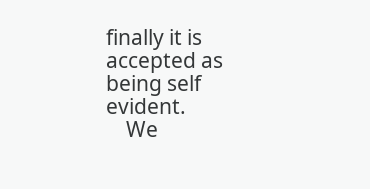finally it is accepted as being self evident.
    We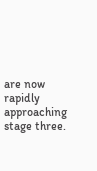are now rapidly approaching stage three.